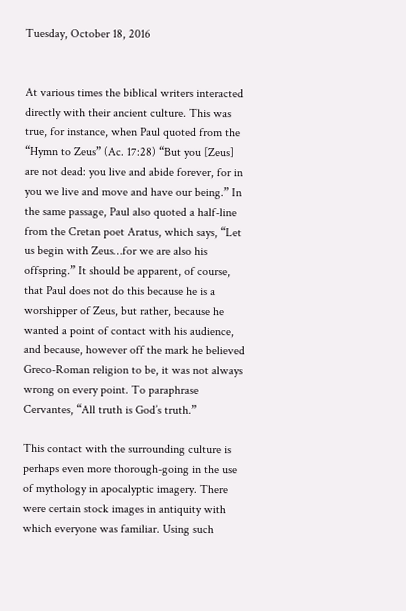Tuesday, October 18, 2016


At various times the biblical writers interacted directly with their ancient culture. This was true, for instance, when Paul quoted from the “Hymn to Zeus” (Ac. 17:28) “But you [Zeus] are not dead: you live and abide forever, for in you we live and move and have our being.” In the same passage, Paul also quoted a half-line from the Cretan poet Aratus, which says, “Let us begin with Zeus…for we are also his offspring.” It should be apparent, of course, that Paul does not do this because he is a worshipper of Zeus, but rather, because he wanted a point of contact with his audience, and because, however off the mark he believed Greco-Roman religion to be, it was not always wrong on every point. To paraphrase Cervantes, “All truth is God’s truth.”

This contact with the surrounding culture is perhaps even more thorough-going in the use of mythology in apocalyptic imagery. There were certain stock images in antiquity with which everyone was familiar. Using such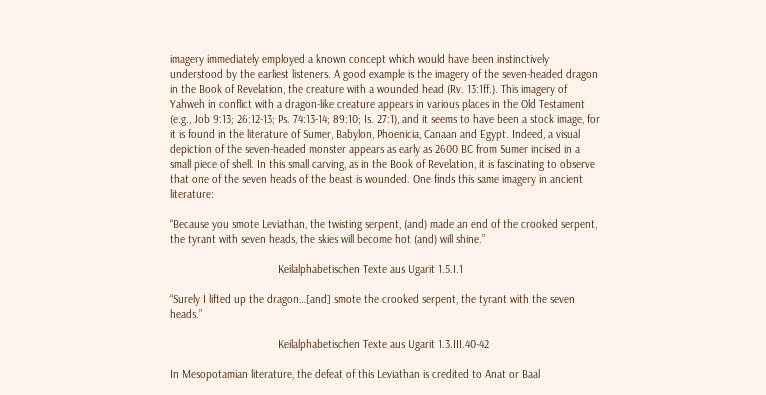imagery immediately employed a known concept which would have been instinctively understood by the earliest listeners. A good example is the imagery of the seven-headed dragon in the Book of Revelation, the creature with a wounded head (Rv. 13:1ff.). This imagery of Yahweh in conflict with a dragon-like creature appears in various places in the Old Testament (e.g., Job 9:13; 26:12-13; Ps. 74:13-14; 89:10; Is. 27:1), and it seems to have been a stock image, for it is found in the literature of Sumer, Babylon, Phoenicia, Canaan and Egypt. Indeed, a visual depiction of the seven-headed monster appears as early as 2600 BC from Sumer incised in a small piece of shell. In this small carving, as in the Book of Revelation, it is fascinating to observe that one of the seven heads of the beast is wounded. One finds this same imagery in ancient literature:

“Because you smote Leviathan, the twisting serpent, (and) made an end of the crooked serpent, the tyrant with seven heads, the skies will become hot (and) will shine.”

                                    Keilalphabetischen Texte aus Ugarit 1.5.I.1

“Surely I lifted up the dragon…[and] smote the crooked serpent, the tyrant with the seven heads.”

                                    Keilalphabetischen Texte aus Ugarit 1.3.III.40-42

In Mesopotamian literature, the defeat of this Leviathan is credited to Anat or Baal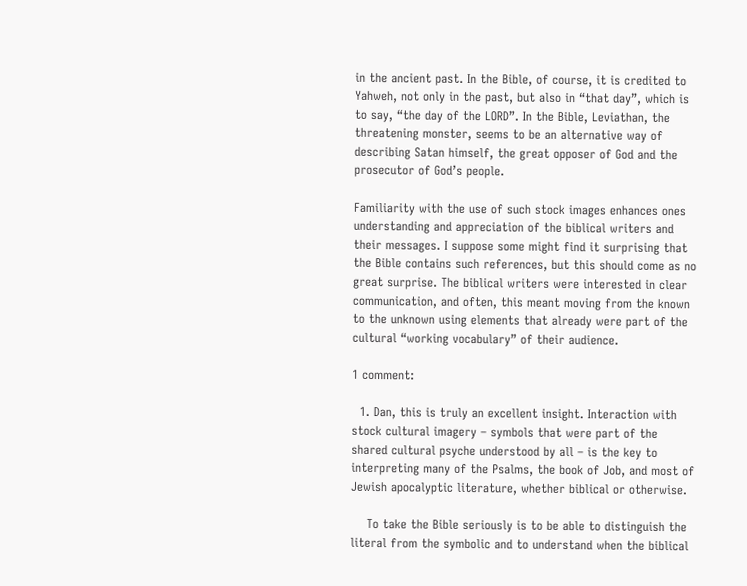in the ancient past. In the Bible, of course, it is credited to Yahweh, not only in the past, but also in “that day”, which is to say, “the day of the LORD”. In the Bible, Leviathan, the threatening monster, seems to be an alternative way of describing Satan himself, the great opposer of God and the prosecutor of God’s people.

Familiarity with the use of such stock images enhances ones understanding and appreciation of the biblical writers and their messages. I suppose some might find it surprising that the Bible contains such references, but this should come as no great surprise. The biblical writers were interested in clear communication, and often, this meant moving from the known to the unknown using elements that already were part of the cultural “working vocabulary” of their audience.

1 comment:

  1. Dan, this is truly an excellent insight. Interaction with stock cultural imagery – symbols that were part of the shared cultural psyche understood by all – is the key to interpreting many of the Psalms, the book of Job, and most of Jewish apocalyptic literature, whether biblical or otherwise.

    To take the Bible seriously is to be able to distinguish the literal from the symbolic and to understand when the biblical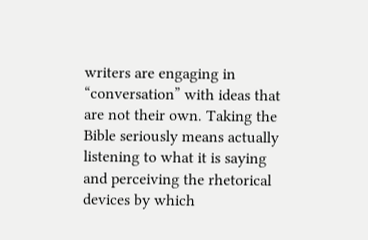writers are engaging in “conversation” with ideas that are not their own. Taking the Bible seriously means actually listening to what it is saying and perceiving the rhetorical devices by which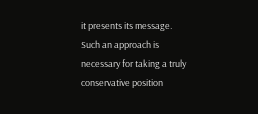it presents its message. Such an approach is necessary for taking a truly conservative position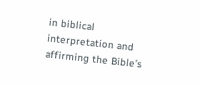in biblical interpretation and affirming the Bible’s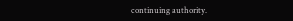continuing authority.